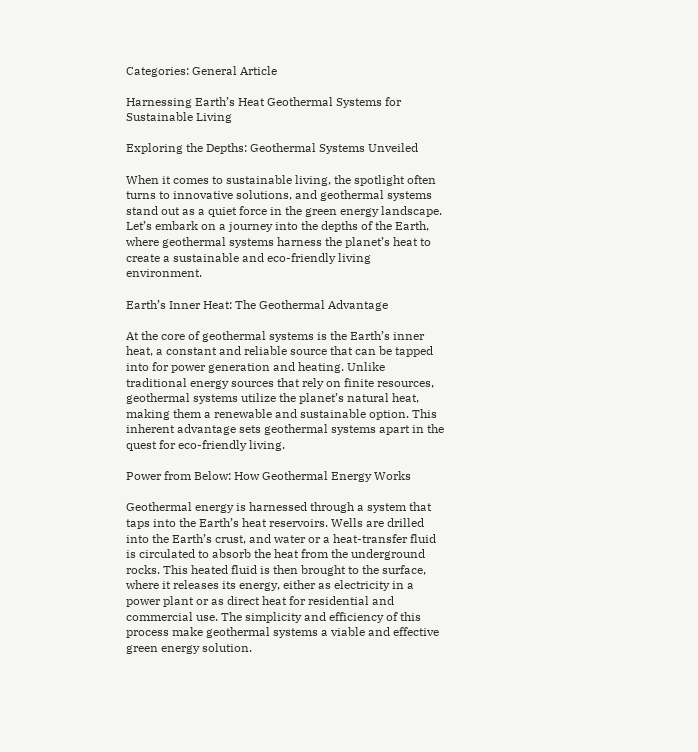Categories: General Article

Harnessing Earth’s Heat Geothermal Systems for Sustainable Living

Exploring the Depths: Geothermal Systems Unveiled

When it comes to sustainable living, the spotlight often turns to innovative solutions, and geothermal systems stand out as a quiet force in the green energy landscape. Let’s embark on a journey into the depths of the Earth, where geothermal systems harness the planet’s heat to create a sustainable and eco-friendly living environment.

Earth’s Inner Heat: The Geothermal Advantage

At the core of geothermal systems is the Earth’s inner heat, a constant and reliable source that can be tapped into for power generation and heating. Unlike traditional energy sources that rely on finite resources, geothermal systems utilize the planet’s natural heat, making them a renewable and sustainable option. This inherent advantage sets geothermal systems apart in the quest for eco-friendly living.

Power from Below: How Geothermal Energy Works

Geothermal energy is harnessed through a system that taps into the Earth’s heat reservoirs. Wells are drilled into the Earth’s crust, and water or a heat-transfer fluid is circulated to absorb the heat from the underground rocks. This heated fluid is then brought to the surface, where it releases its energy, either as electricity in a power plant or as direct heat for residential and commercial use. The simplicity and efficiency of this process make geothermal systems a viable and effective green energy solution.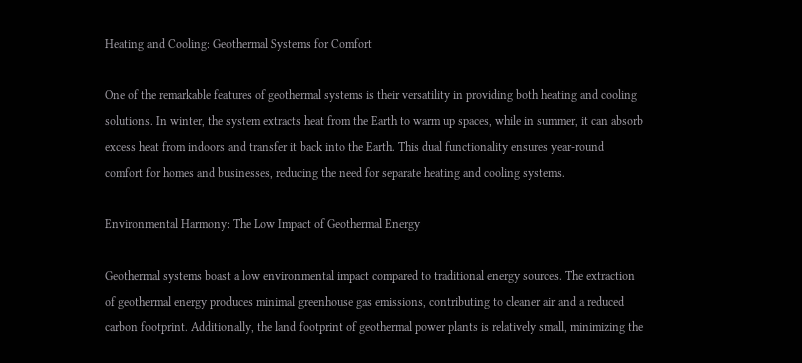Heating and Cooling: Geothermal Systems for Comfort

One of the remarkable features of geothermal systems is their versatility in providing both heating and cooling solutions. In winter, the system extracts heat from the Earth to warm up spaces, while in summer, it can absorb excess heat from indoors and transfer it back into the Earth. This dual functionality ensures year-round comfort for homes and businesses, reducing the need for separate heating and cooling systems.

Environmental Harmony: The Low Impact of Geothermal Energy

Geothermal systems boast a low environmental impact compared to traditional energy sources. The extraction of geothermal energy produces minimal greenhouse gas emissions, contributing to cleaner air and a reduced carbon footprint. Additionally, the land footprint of geothermal power plants is relatively small, minimizing the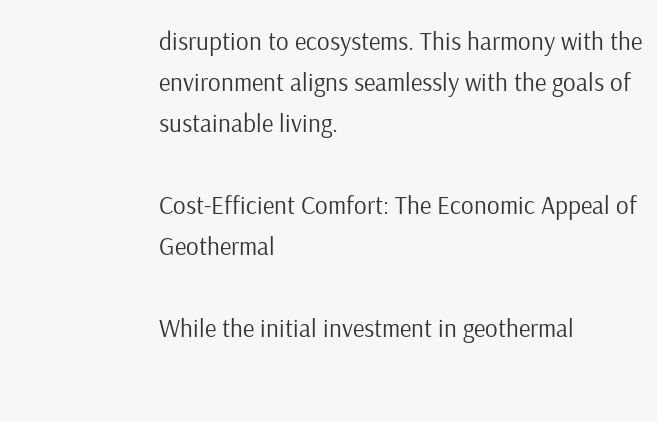disruption to ecosystems. This harmony with the environment aligns seamlessly with the goals of sustainable living.

Cost-Efficient Comfort: The Economic Appeal of Geothermal

While the initial investment in geothermal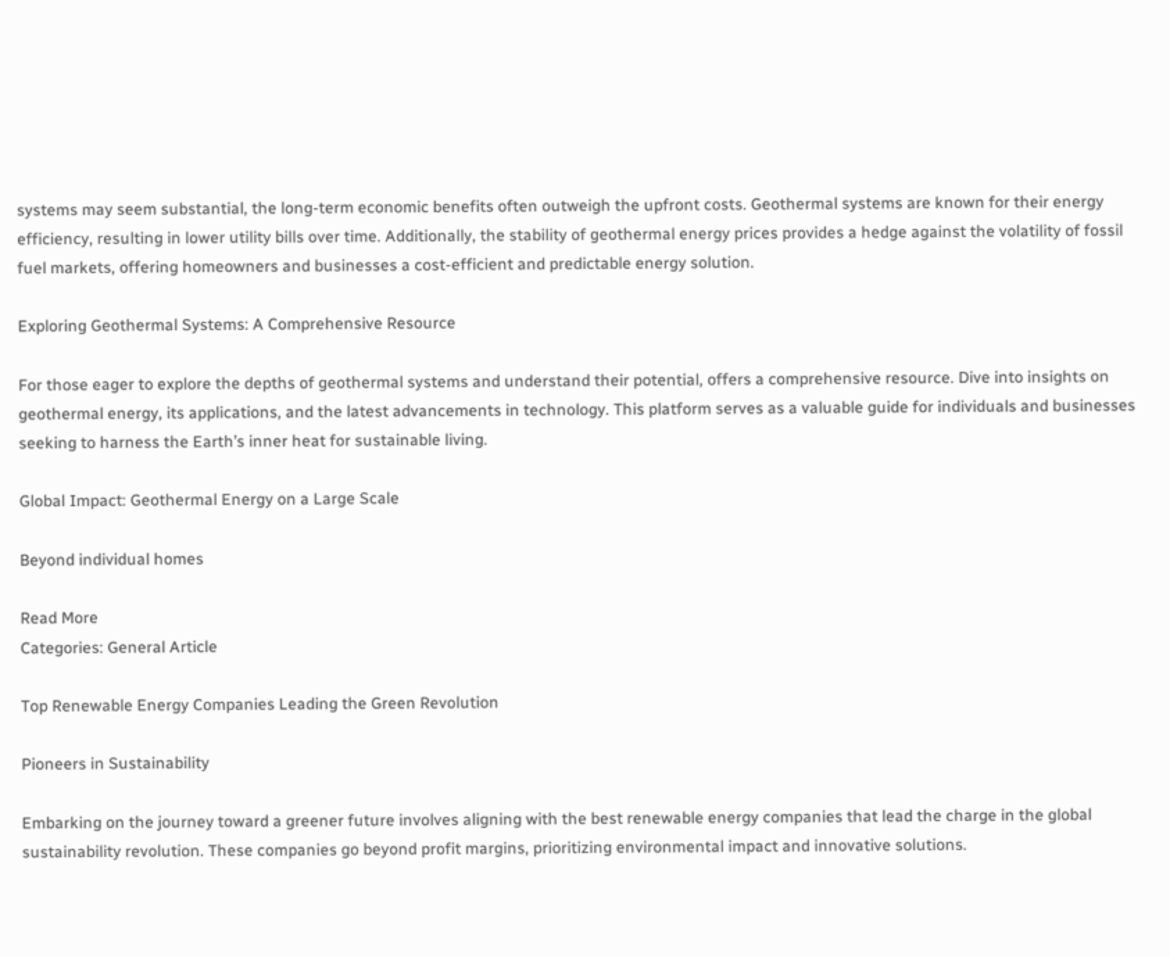systems may seem substantial, the long-term economic benefits often outweigh the upfront costs. Geothermal systems are known for their energy efficiency, resulting in lower utility bills over time. Additionally, the stability of geothermal energy prices provides a hedge against the volatility of fossil fuel markets, offering homeowners and businesses a cost-efficient and predictable energy solution.

Exploring Geothermal Systems: A Comprehensive Resource

For those eager to explore the depths of geothermal systems and understand their potential, offers a comprehensive resource. Dive into insights on geothermal energy, its applications, and the latest advancements in technology. This platform serves as a valuable guide for individuals and businesses seeking to harness the Earth’s inner heat for sustainable living.

Global Impact: Geothermal Energy on a Large Scale

Beyond individual homes

Read More
Categories: General Article

Top Renewable Energy Companies Leading the Green Revolution

Pioneers in Sustainability

Embarking on the journey toward a greener future involves aligning with the best renewable energy companies that lead the charge in the global sustainability revolution. These companies go beyond profit margins, prioritizing environmental impact and innovative solutions.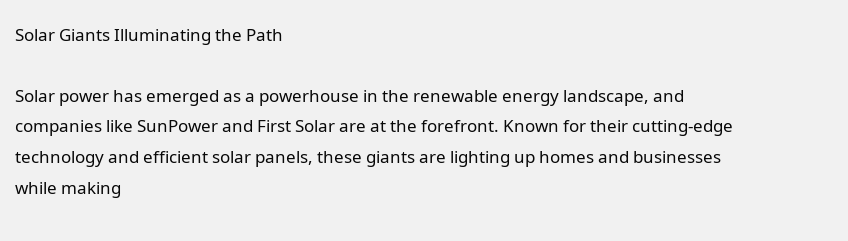Solar Giants Illuminating the Path

Solar power has emerged as a powerhouse in the renewable energy landscape, and companies like SunPower and First Solar are at the forefront. Known for their cutting-edge technology and efficient solar panels, these giants are lighting up homes and businesses while making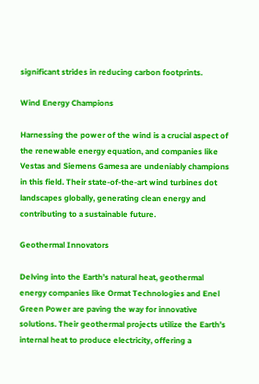significant strides in reducing carbon footprints.

Wind Energy Champions

Harnessing the power of the wind is a crucial aspect of the renewable energy equation, and companies like Vestas and Siemens Gamesa are undeniably champions in this field. Their state-of-the-art wind turbines dot landscapes globally, generating clean energy and contributing to a sustainable future.

Geothermal Innovators

Delving into the Earth’s natural heat, geothermal energy companies like Ormat Technologies and Enel Green Power are paving the way for innovative solutions. Their geothermal projects utilize the Earth’s internal heat to produce electricity, offering a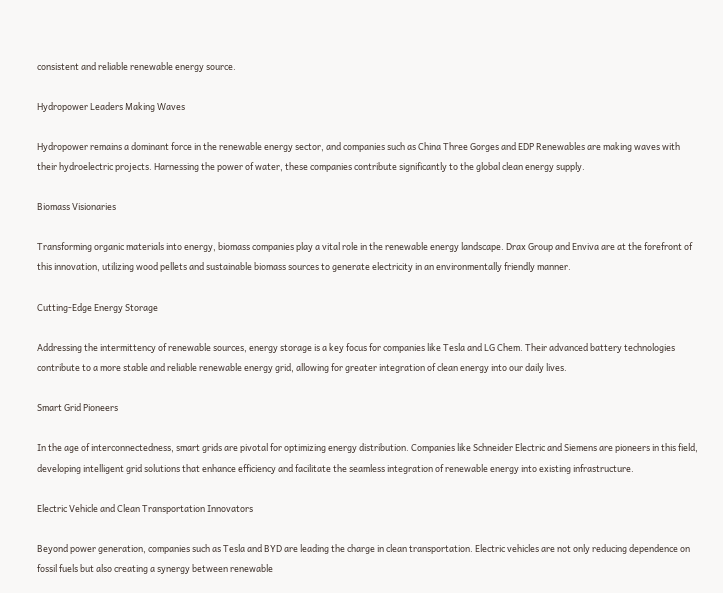consistent and reliable renewable energy source.

Hydropower Leaders Making Waves

Hydropower remains a dominant force in the renewable energy sector, and companies such as China Three Gorges and EDP Renewables are making waves with their hydroelectric projects. Harnessing the power of water, these companies contribute significantly to the global clean energy supply.

Biomass Visionaries

Transforming organic materials into energy, biomass companies play a vital role in the renewable energy landscape. Drax Group and Enviva are at the forefront of this innovation, utilizing wood pellets and sustainable biomass sources to generate electricity in an environmentally friendly manner.

Cutting-Edge Energy Storage

Addressing the intermittency of renewable sources, energy storage is a key focus for companies like Tesla and LG Chem. Their advanced battery technologies contribute to a more stable and reliable renewable energy grid, allowing for greater integration of clean energy into our daily lives.

Smart Grid Pioneers

In the age of interconnectedness, smart grids are pivotal for optimizing energy distribution. Companies like Schneider Electric and Siemens are pioneers in this field, developing intelligent grid solutions that enhance efficiency and facilitate the seamless integration of renewable energy into existing infrastructure.

Electric Vehicle and Clean Transportation Innovators

Beyond power generation, companies such as Tesla and BYD are leading the charge in clean transportation. Electric vehicles are not only reducing dependence on fossil fuels but also creating a synergy between renewable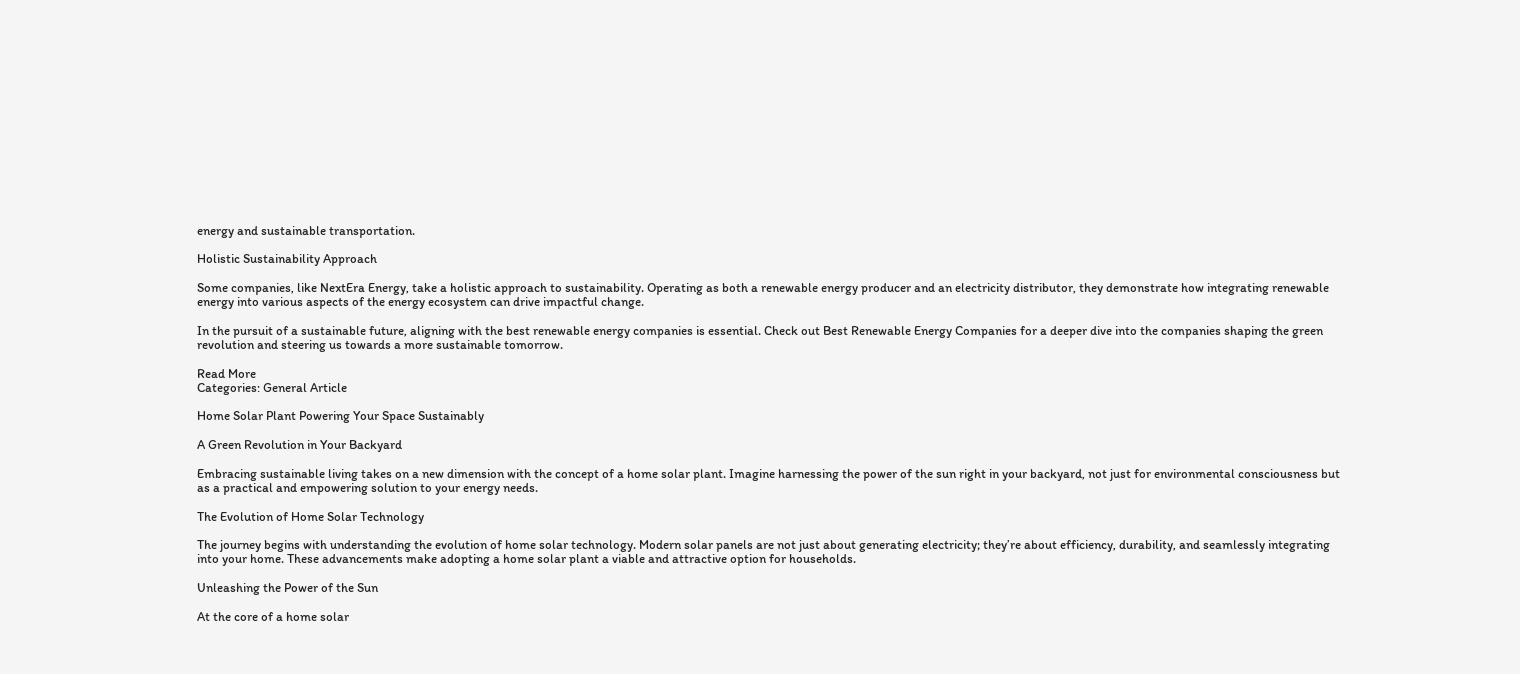energy and sustainable transportation.

Holistic Sustainability Approach

Some companies, like NextEra Energy, take a holistic approach to sustainability. Operating as both a renewable energy producer and an electricity distributor, they demonstrate how integrating renewable energy into various aspects of the energy ecosystem can drive impactful change.

In the pursuit of a sustainable future, aligning with the best renewable energy companies is essential. Check out Best Renewable Energy Companies for a deeper dive into the companies shaping the green revolution and steering us towards a more sustainable tomorrow.

Read More
Categories: General Article

Home Solar Plant Powering Your Space Sustainably

A Green Revolution in Your Backyard

Embracing sustainable living takes on a new dimension with the concept of a home solar plant. Imagine harnessing the power of the sun right in your backyard, not just for environmental consciousness but as a practical and empowering solution to your energy needs.

The Evolution of Home Solar Technology

The journey begins with understanding the evolution of home solar technology. Modern solar panels are not just about generating electricity; they’re about efficiency, durability, and seamlessly integrating into your home. These advancements make adopting a home solar plant a viable and attractive option for households.

Unleashing the Power of the Sun

At the core of a home solar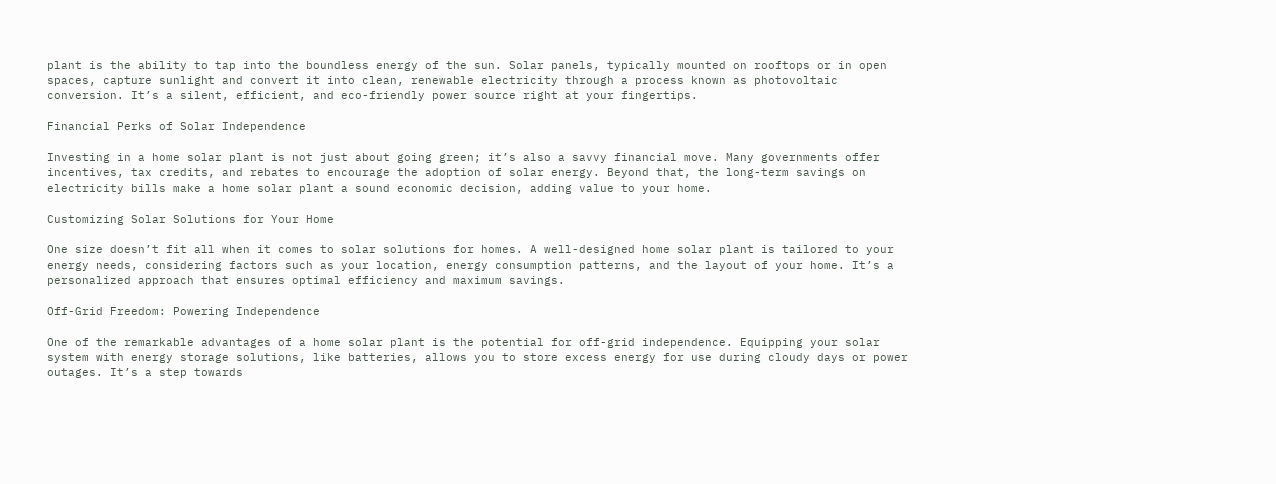plant is the ability to tap into the boundless energy of the sun. Solar panels, typically mounted on rooftops or in open spaces, capture sunlight and convert it into clean, renewable electricity through a process known as photovoltaic conversion. It’s a silent, efficient, and eco-friendly power source right at your fingertips.

Financial Perks of Solar Independence

Investing in a home solar plant is not just about going green; it’s also a savvy financial move. Many governments offer incentives, tax credits, and rebates to encourage the adoption of solar energy. Beyond that, the long-term savings on electricity bills make a home solar plant a sound economic decision, adding value to your home.

Customizing Solar Solutions for Your Home

One size doesn’t fit all when it comes to solar solutions for homes. A well-designed home solar plant is tailored to your energy needs, considering factors such as your location, energy consumption patterns, and the layout of your home. It’s a personalized approach that ensures optimal efficiency and maximum savings.

Off-Grid Freedom: Powering Independence

One of the remarkable advantages of a home solar plant is the potential for off-grid independence. Equipping your solar system with energy storage solutions, like batteries, allows you to store excess energy for use during cloudy days or power outages. It’s a step towards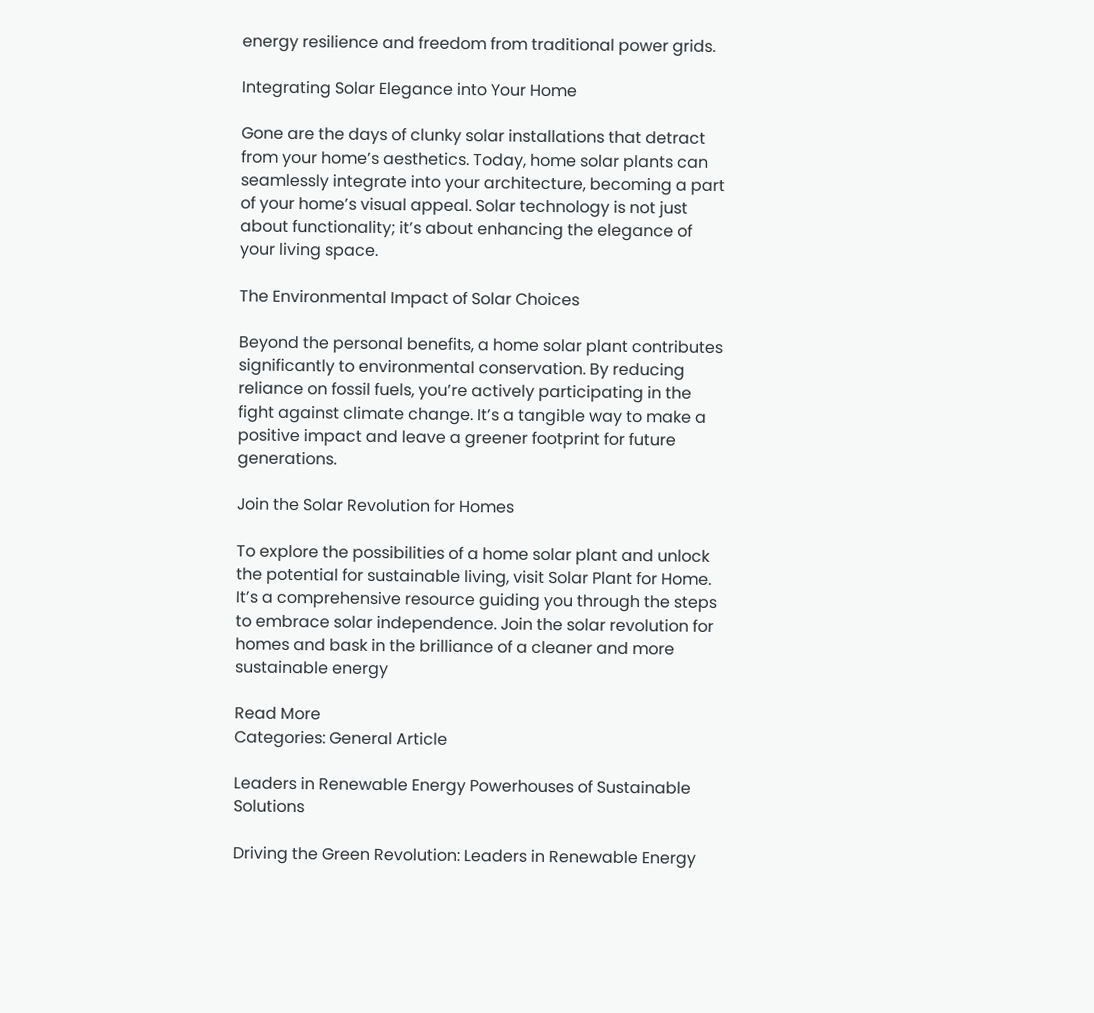energy resilience and freedom from traditional power grids.

Integrating Solar Elegance into Your Home

Gone are the days of clunky solar installations that detract from your home’s aesthetics. Today, home solar plants can seamlessly integrate into your architecture, becoming a part of your home’s visual appeal. Solar technology is not just about functionality; it’s about enhancing the elegance of your living space.

The Environmental Impact of Solar Choices

Beyond the personal benefits, a home solar plant contributes significantly to environmental conservation. By reducing reliance on fossil fuels, you’re actively participating in the fight against climate change. It’s a tangible way to make a positive impact and leave a greener footprint for future generations.

Join the Solar Revolution for Homes

To explore the possibilities of a home solar plant and unlock the potential for sustainable living, visit Solar Plant for Home. It’s a comprehensive resource guiding you through the steps to embrace solar independence. Join the solar revolution for homes and bask in the brilliance of a cleaner and more sustainable energy

Read More
Categories: General Article

Leaders in Renewable Energy Powerhouses of Sustainable Solutions

Driving the Green Revolution: Leaders in Renewable Energy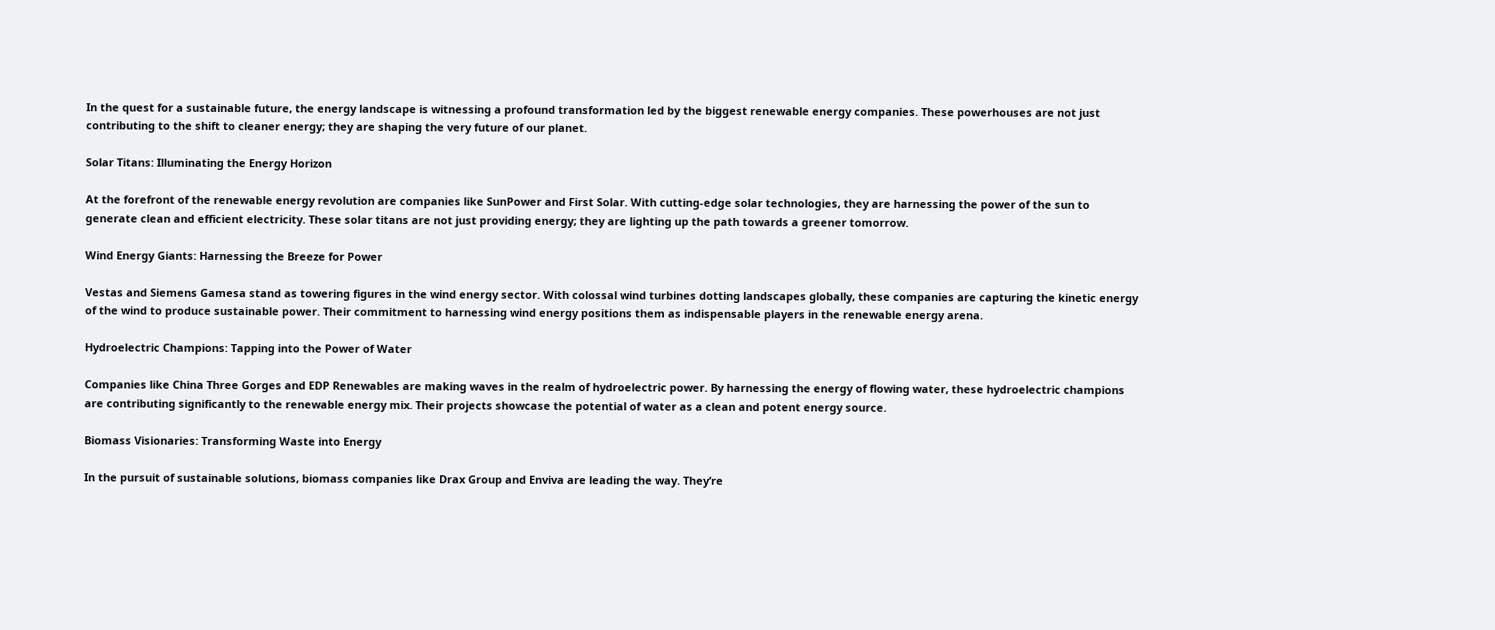In the quest for a sustainable future, the energy landscape is witnessing a profound transformation led by the biggest renewable energy companies. These powerhouses are not just contributing to the shift to cleaner energy; they are shaping the very future of our planet.

Solar Titans: Illuminating the Energy Horizon

At the forefront of the renewable energy revolution are companies like SunPower and First Solar. With cutting-edge solar technologies, they are harnessing the power of the sun to generate clean and efficient electricity. These solar titans are not just providing energy; they are lighting up the path towards a greener tomorrow.

Wind Energy Giants: Harnessing the Breeze for Power

Vestas and Siemens Gamesa stand as towering figures in the wind energy sector. With colossal wind turbines dotting landscapes globally, these companies are capturing the kinetic energy of the wind to produce sustainable power. Their commitment to harnessing wind energy positions them as indispensable players in the renewable energy arena.

Hydroelectric Champions: Tapping into the Power of Water

Companies like China Three Gorges and EDP Renewables are making waves in the realm of hydroelectric power. By harnessing the energy of flowing water, these hydroelectric champions are contributing significantly to the renewable energy mix. Their projects showcase the potential of water as a clean and potent energy source.

Biomass Visionaries: Transforming Waste into Energy

In the pursuit of sustainable solutions, biomass companies like Drax Group and Enviva are leading the way. They’re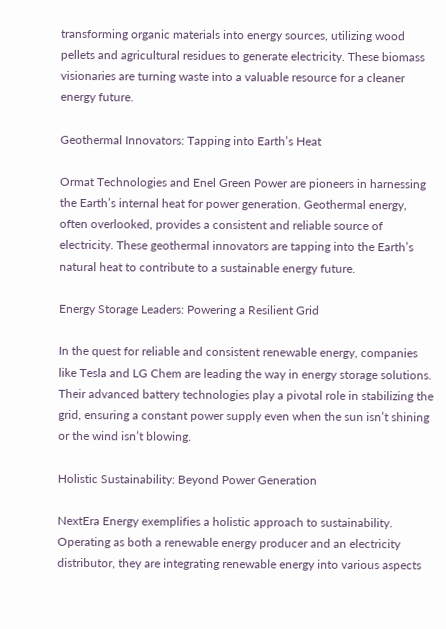transforming organic materials into energy sources, utilizing wood pellets and agricultural residues to generate electricity. These biomass visionaries are turning waste into a valuable resource for a cleaner energy future.

Geothermal Innovators: Tapping into Earth’s Heat

Ormat Technologies and Enel Green Power are pioneers in harnessing the Earth’s internal heat for power generation. Geothermal energy, often overlooked, provides a consistent and reliable source of electricity. These geothermal innovators are tapping into the Earth’s natural heat to contribute to a sustainable energy future.

Energy Storage Leaders: Powering a Resilient Grid

In the quest for reliable and consistent renewable energy, companies like Tesla and LG Chem are leading the way in energy storage solutions. Their advanced battery technologies play a pivotal role in stabilizing the grid, ensuring a constant power supply even when the sun isn’t shining or the wind isn’t blowing.

Holistic Sustainability: Beyond Power Generation

NextEra Energy exemplifies a holistic approach to sustainability. Operating as both a renewable energy producer and an electricity distributor, they are integrating renewable energy into various aspects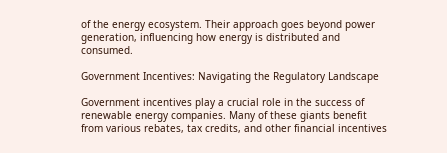of the energy ecosystem. Their approach goes beyond power generation, influencing how energy is distributed and consumed.

Government Incentives: Navigating the Regulatory Landscape

Government incentives play a crucial role in the success of renewable energy companies. Many of these giants benefit from various rebates, tax credits, and other financial incentives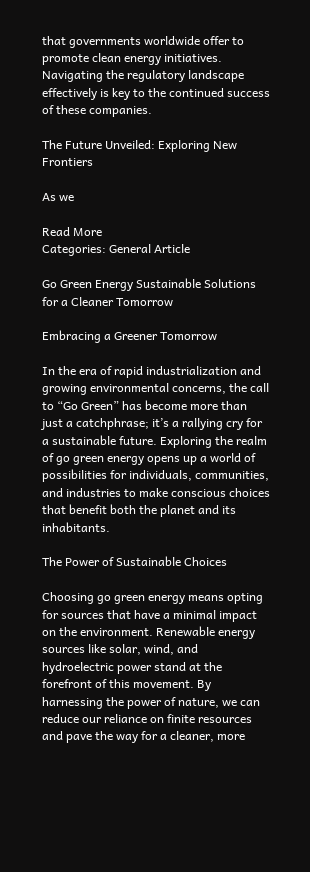that governments worldwide offer to promote clean energy initiatives. Navigating the regulatory landscape effectively is key to the continued success of these companies.

The Future Unveiled: Exploring New Frontiers

As we

Read More
Categories: General Article

Go Green Energy Sustainable Solutions for a Cleaner Tomorrow

Embracing a Greener Tomorrow

In the era of rapid industrialization and growing environmental concerns, the call to “Go Green” has become more than just a catchphrase; it’s a rallying cry for a sustainable future. Exploring the realm of go green energy opens up a world of possibilities for individuals, communities, and industries to make conscious choices that benefit both the planet and its inhabitants.

The Power of Sustainable Choices

Choosing go green energy means opting for sources that have a minimal impact on the environment. Renewable energy sources like solar, wind, and hydroelectric power stand at the forefront of this movement. By harnessing the power of nature, we can reduce our reliance on finite resources and pave the way for a cleaner, more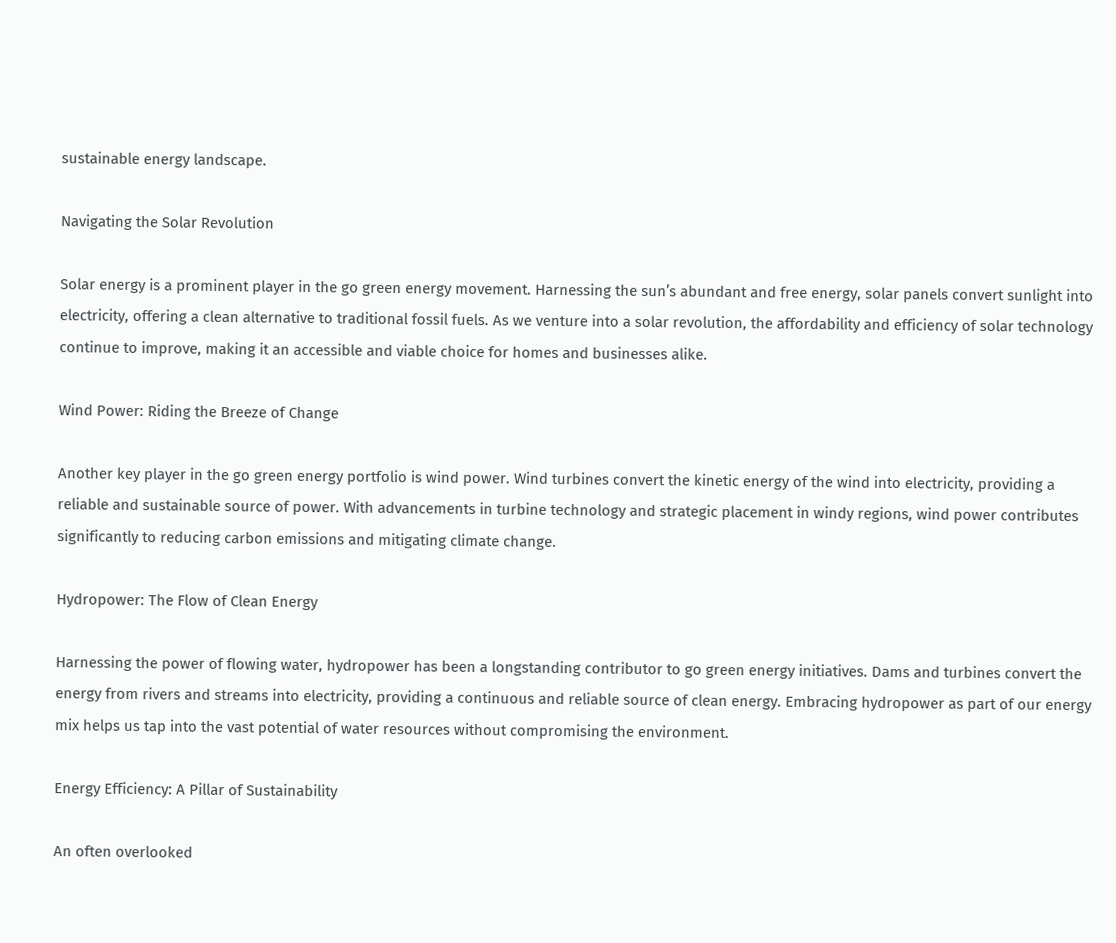sustainable energy landscape.

Navigating the Solar Revolution

Solar energy is a prominent player in the go green energy movement. Harnessing the sun’s abundant and free energy, solar panels convert sunlight into electricity, offering a clean alternative to traditional fossil fuels. As we venture into a solar revolution, the affordability and efficiency of solar technology continue to improve, making it an accessible and viable choice for homes and businesses alike.

Wind Power: Riding the Breeze of Change

Another key player in the go green energy portfolio is wind power. Wind turbines convert the kinetic energy of the wind into electricity, providing a reliable and sustainable source of power. With advancements in turbine technology and strategic placement in windy regions, wind power contributes significantly to reducing carbon emissions and mitigating climate change.

Hydropower: The Flow of Clean Energy

Harnessing the power of flowing water, hydropower has been a longstanding contributor to go green energy initiatives. Dams and turbines convert the energy from rivers and streams into electricity, providing a continuous and reliable source of clean energy. Embracing hydropower as part of our energy mix helps us tap into the vast potential of water resources without compromising the environment.

Energy Efficiency: A Pillar of Sustainability

An often overlooked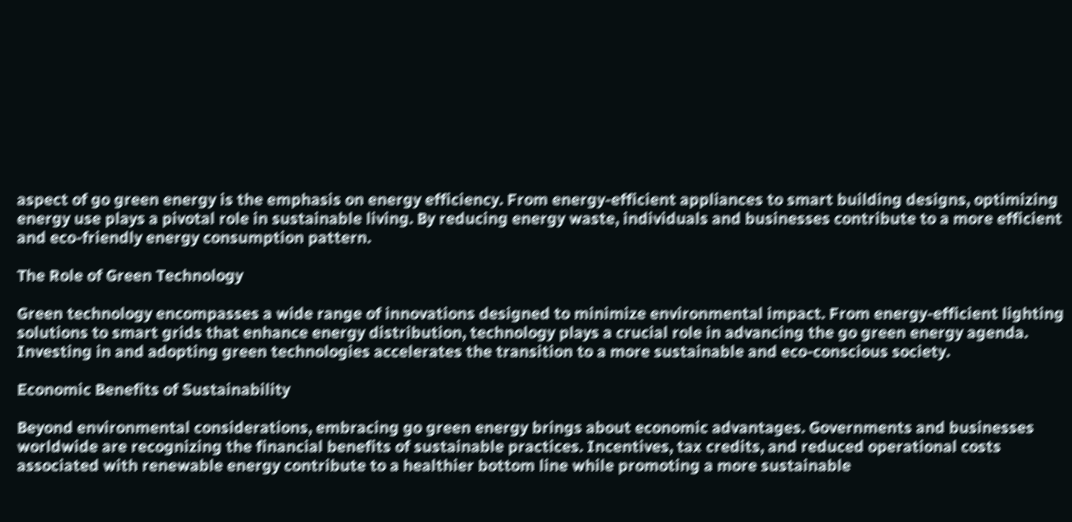aspect of go green energy is the emphasis on energy efficiency. From energy-efficient appliances to smart building designs, optimizing energy use plays a pivotal role in sustainable living. By reducing energy waste, individuals and businesses contribute to a more efficient and eco-friendly energy consumption pattern.

The Role of Green Technology

Green technology encompasses a wide range of innovations designed to minimize environmental impact. From energy-efficient lighting solutions to smart grids that enhance energy distribution, technology plays a crucial role in advancing the go green energy agenda. Investing in and adopting green technologies accelerates the transition to a more sustainable and eco-conscious society.

Economic Benefits of Sustainability

Beyond environmental considerations, embracing go green energy brings about economic advantages. Governments and businesses worldwide are recognizing the financial benefits of sustainable practices. Incentives, tax credits, and reduced operational costs associated with renewable energy contribute to a healthier bottom line while promoting a more sustainable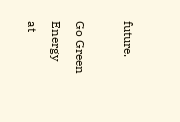future.

Go Green Energy at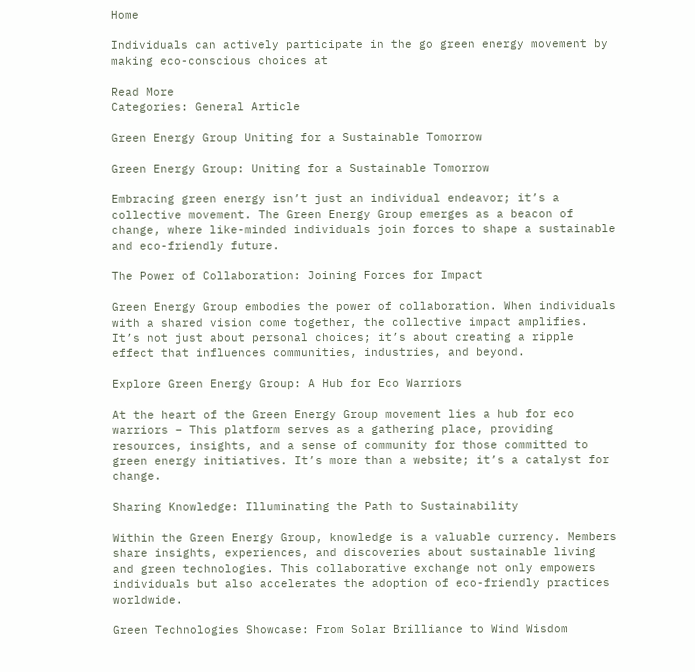Home

Individuals can actively participate in the go green energy movement by making eco-conscious choices at

Read More
Categories: General Article

Green Energy Group Uniting for a Sustainable Tomorrow

Green Energy Group: Uniting for a Sustainable Tomorrow

Embracing green energy isn’t just an individual endeavor; it’s a collective movement. The Green Energy Group emerges as a beacon of change, where like-minded individuals join forces to shape a sustainable and eco-friendly future.

The Power of Collaboration: Joining Forces for Impact

Green Energy Group embodies the power of collaboration. When individuals with a shared vision come together, the collective impact amplifies. It’s not just about personal choices; it’s about creating a ripple effect that influences communities, industries, and beyond.

Explore Green Energy Group: A Hub for Eco Warriors

At the heart of the Green Energy Group movement lies a hub for eco warriors – This platform serves as a gathering place, providing resources, insights, and a sense of community for those committed to green energy initiatives. It’s more than a website; it’s a catalyst for change.

Sharing Knowledge: Illuminating the Path to Sustainability

Within the Green Energy Group, knowledge is a valuable currency. Members share insights, experiences, and discoveries about sustainable living and green technologies. This collaborative exchange not only empowers individuals but also accelerates the adoption of eco-friendly practices worldwide.

Green Technologies Showcase: From Solar Brilliance to Wind Wisdom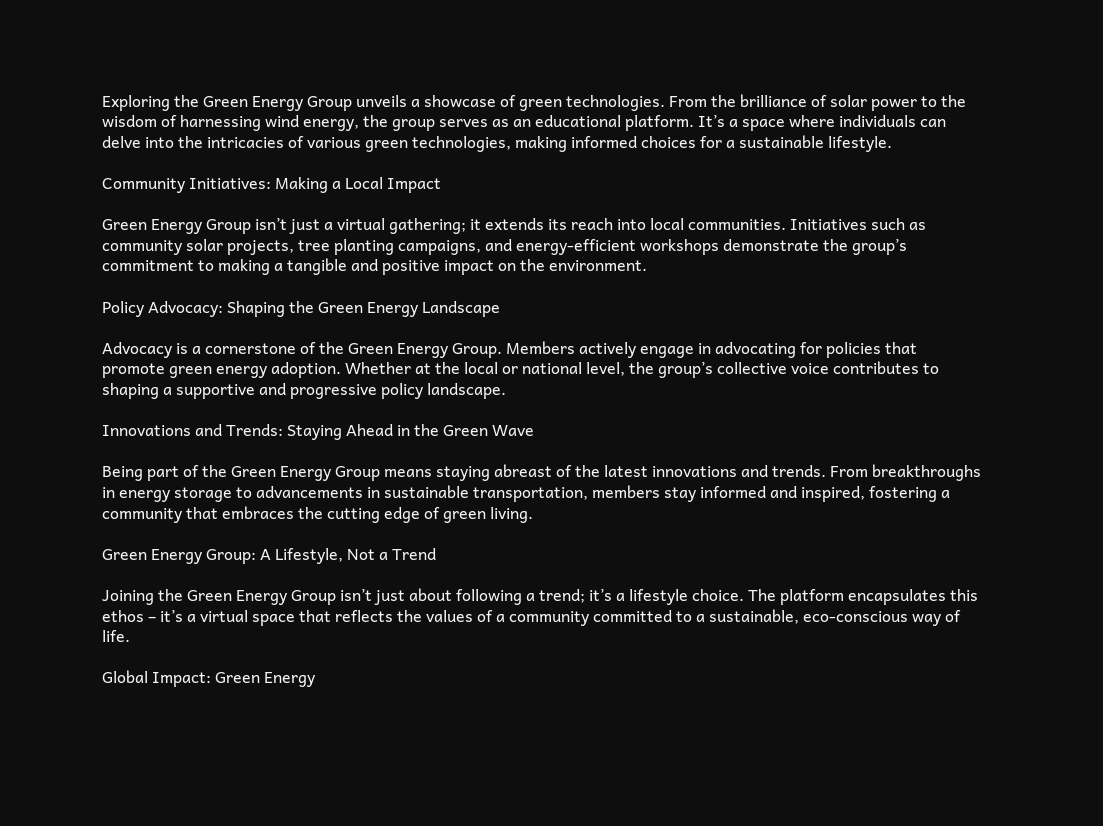Exploring the Green Energy Group unveils a showcase of green technologies. From the brilliance of solar power to the wisdom of harnessing wind energy, the group serves as an educational platform. It’s a space where individuals can delve into the intricacies of various green technologies, making informed choices for a sustainable lifestyle.

Community Initiatives: Making a Local Impact

Green Energy Group isn’t just a virtual gathering; it extends its reach into local communities. Initiatives such as community solar projects, tree planting campaigns, and energy-efficient workshops demonstrate the group’s commitment to making a tangible and positive impact on the environment.

Policy Advocacy: Shaping the Green Energy Landscape

Advocacy is a cornerstone of the Green Energy Group. Members actively engage in advocating for policies that promote green energy adoption. Whether at the local or national level, the group’s collective voice contributes to shaping a supportive and progressive policy landscape.

Innovations and Trends: Staying Ahead in the Green Wave

Being part of the Green Energy Group means staying abreast of the latest innovations and trends. From breakthroughs in energy storage to advancements in sustainable transportation, members stay informed and inspired, fostering a community that embraces the cutting edge of green living.

Green Energy Group: A Lifestyle, Not a Trend

Joining the Green Energy Group isn’t just about following a trend; it’s a lifestyle choice. The platform encapsulates this ethos – it’s a virtual space that reflects the values of a community committed to a sustainable, eco-conscious way of life.

Global Impact: Green Energy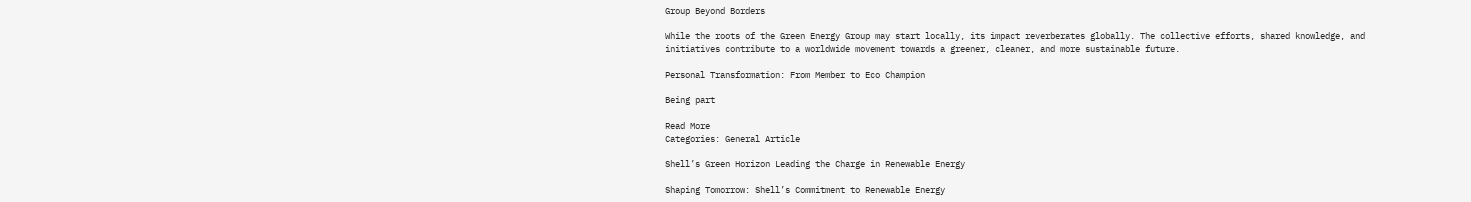Group Beyond Borders

While the roots of the Green Energy Group may start locally, its impact reverberates globally. The collective efforts, shared knowledge, and initiatives contribute to a worldwide movement towards a greener, cleaner, and more sustainable future.

Personal Transformation: From Member to Eco Champion

Being part

Read More
Categories: General Article

Shell’s Green Horizon Leading the Charge in Renewable Energy

Shaping Tomorrow: Shell’s Commitment to Renewable Energy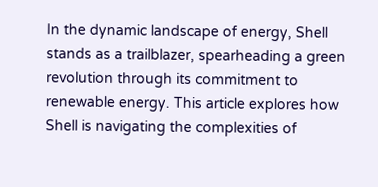In the dynamic landscape of energy, Shell stands as a trailblazer, spearheading a green revolution through its commitment to renewable energy. This article explores how Shell is navigating the complexities of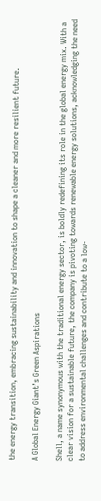the energy transition, embracing sustainability and innovation to shape a cleaner and more resilient future.

A Global Energy Giant’s Green Aspirations

Shell, a name synonymous with the traditional energy sector, is boldly redefining its role in the global energy mix. With a clear vision for a sustainable future, the company is pivoting towards renewable energy solutions, acknowledging the need to address environmental challenges and contribute to a low-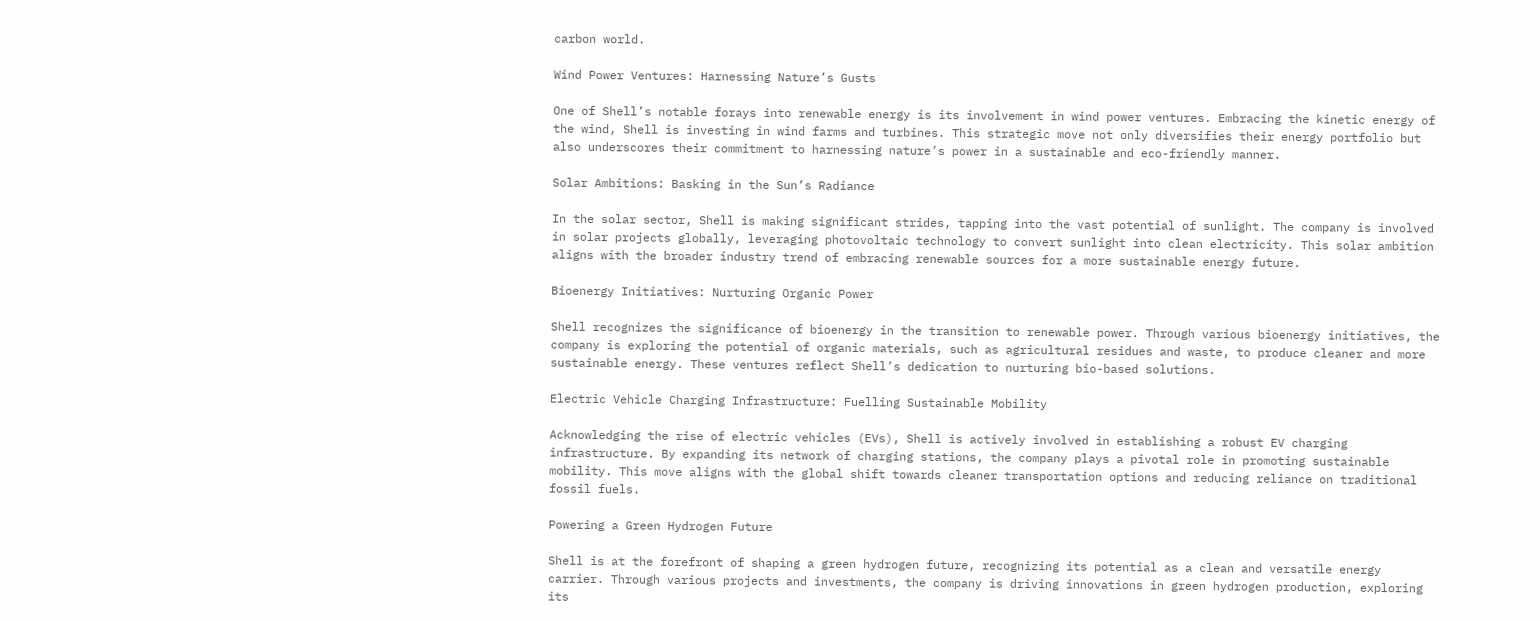carbon world.

Wind Power Ventures: Harnessing Nature’s Gusts

One of Shell’s notable forays into renewable energy is its involvement in wind power ventures. Embracing the kinetic energy of the wind, Shell is investing in wind farms and turbines. This strategic move not only diversifies their energy portfolio but also underscores their commitment to harnessing nature’s power in a sustainable and eco-friendly manner.

Solar Ambitions: Basking in the Sun’s Radiance

In the solar sector, Shell is making significant strides, tapping into the vast potential of sunlight. The company is involved in solar projects globally, leveraging photovoltaic technology to convert sunlight into clean electricity. This solar ambition aligns with the broader industry trend of embracing renewable sources for a more sustainable energy future.

Bioenergy Initiatives: Nurturing Organic Power

Shell recognizes the significance of bioenergy in the transition to renewable power. Through various bioenergy initiatives, the company is exploring the potential of organic materials, such as agricultural residues and waste, to produce cleaner and more sustainable energy. These ventures reflect Shell’s dedication to nurturing bio-based solutions.

Electric Vehicle Charging Infrastructure: Fuelling Sustainable Mobility

Acknowledging the rise of electric vehicles (EVs), Shell is actively involved in establishing a robust EV charging infrastructure. By expanding its network of charging stations, the company plays a pivotal role in promoting sustainable mobility. This move aligns with the global shift towards cleaner transportation options and reducing reliance on traditional fossil fuels.

Powering a Green Hydrogen Future

Shell is at the forefront of shaping a green hydrogen future, recognizing its potential as a clean and versatile energy carrier. Through various projects and investments, the company is driving innovations in green hydrogen production, exploring its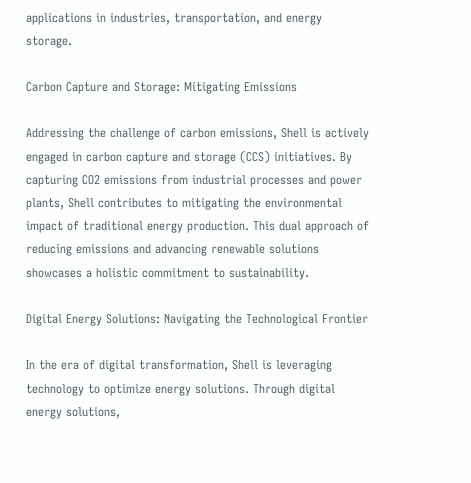applications in industries, transportation, and energy storage.

Carbon Capture and Storage: Mitigating Emissions

Addressing the challenge of carbon emissions, Shell is actively engaged in carbon capture and storage (CCS) initiatives. By capturing CO2 emissions from industrial processes and power plants, Shell contributes to mitigating the environmental impact of traditional energy production. This dual approach of reducing emissions and advancing renewable solutions showcases a holistic commitment to sustainability.

Digital Energy Solutions: Navigating the Technological Frontier

In the era of digital transformation, Shell is leveraging technology to optimize energy solutions. Through digital energy solutions,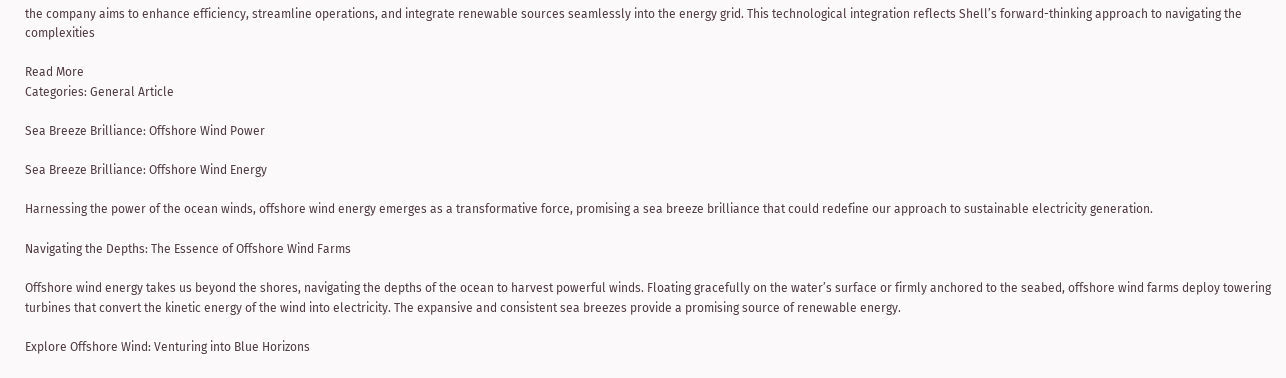the company aims to enhance efficiency, streamline operations, and integrate renewable sources seamlessly into the energy grid. This technological integration reflects Shell’s forward-thinking approach to navigating the complexities

Read More
Categories: General Article

Sea Breeze Brilliance: Offshore Wind Power

Sea Breeze Brilliance: Offshore Wind Energy

Harnessing the power of the ocean winds, offshore wind energy emerges as a transformative force, promising a sea breeze brilliance that could redefine our approach to sustainable electricity generation.

Navigating the Depths: The Essence of Offshore Wind Farms

Offshore wind energy takes us beyond the shores, navigating the depths of the ocean to harvest powerful winds. Floating gracefully on the water’s surface or firmly anchored to the seabed, offshore wind farms deploy towering turbines that convert the kinetic energy of the wind into electricity. The expansive and consistent sea breezes provide a promising source of renewable energy.

Explore Offshore Wind: Venturing into Blue Horizons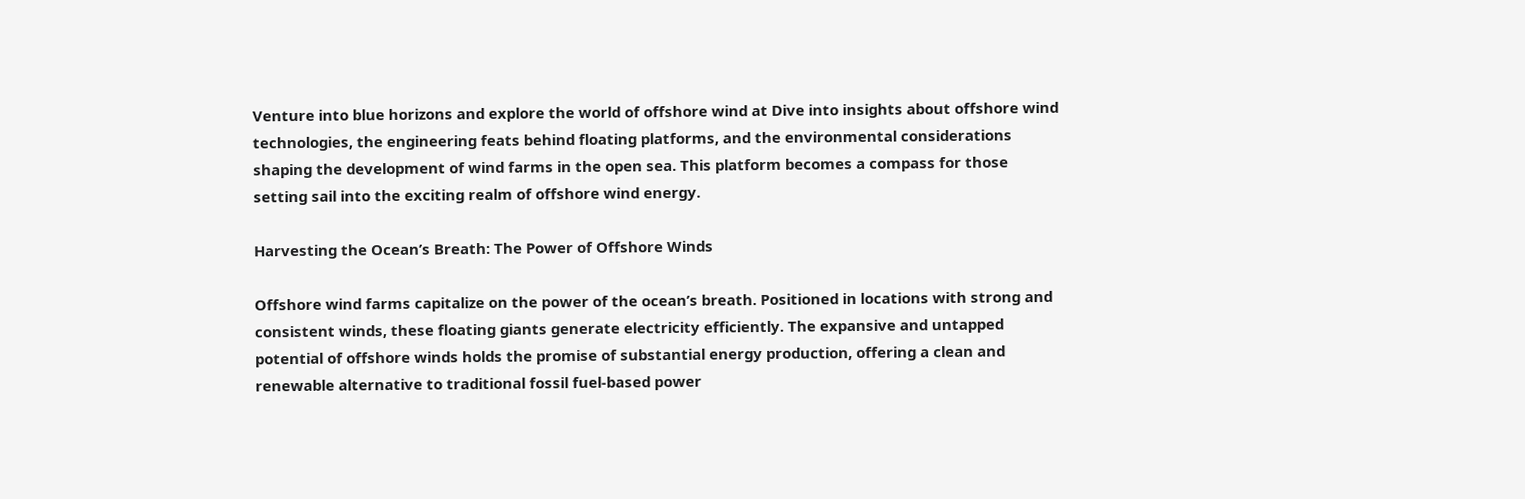Venture into blue horizons and explore the world of offshore wind at Dive into insights about offshore wind technologies, the engineering feats behind floating platforms, and the environmental considerations shaping the development of wind farms in the open sea. This platform becomes a compass for those setting sail into the exciting realm of offshore wind energy.

Harvesting the Ocean’s Breath: The Power of Offshore Winds

Offshore wind farms capitalize on the power of the ocean’s breath. Positioned in locations with strong and consistent winds, these floating giants generate electricity efficiently. The expansive and untapped potential of offshore winds holds the promise of substantial energy production, offering a clean and renewable alternative to traditional fossil fuel-based power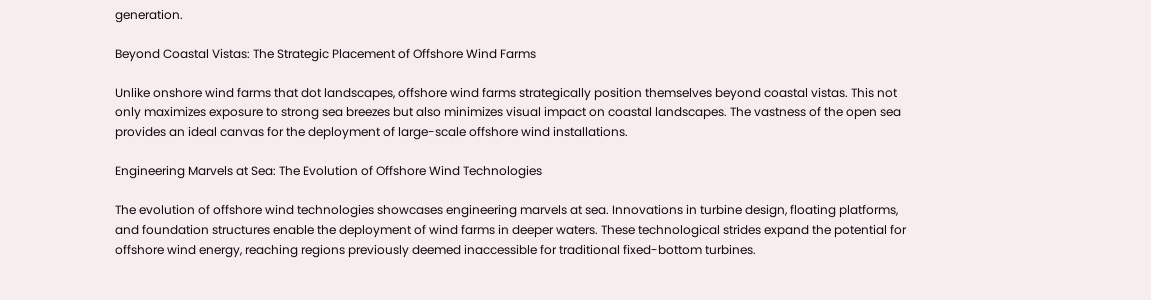generation.

Beyond Coastal Vistas: The Strategic Placement of Offshore Wind Farms

Unlike onshore wind farms that dot landscapes, offshore wind farms strategically position themselves beyond coastal vistas. This not only maximizes exposure to strong sea breezes but also minimizes visual impact on coastal landscapes. The vastness of the open sea provides an ideal canvas for the deployment of large-scale offshore wind installations.

Engineering Marvels at Sea: The Evolution of Offshore Wind Technologies

The evolution of offshore wind technologies showcases engineering marvels at sea. Innovations in turbine design, floating platforms, and foundation structures enable the deployment of wind farms in deeper waters. These technological strides expand the potential for offshore wind energy, reaching regions previously deemed inaccessible for traditional fixed-bottom turbines.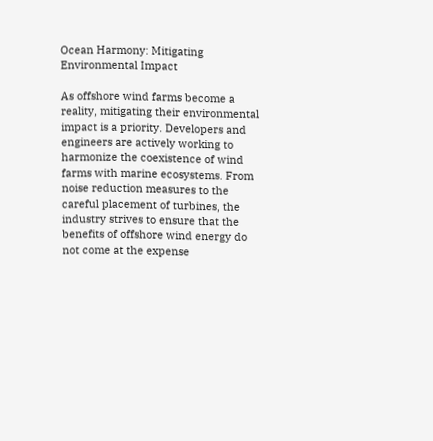Ocean Harmony: Mitigating Environmental Impact

As offshore wind farms become a reality, mitigating their environmental impact is a priority. Developers and engineers are actively working to harmonize the coexistence of wind farms with marine ecosystems. From noise reduction measures to the careful placement of turbines, the industry strives to ensure that the benefits of offshore wind energy do not come at the expense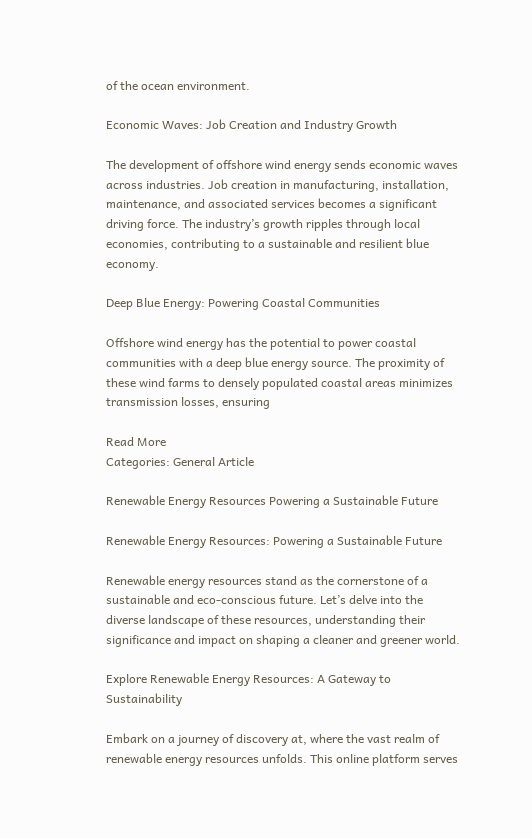of the ocean environment.

Economic Waves: Job Creation and Industry Growth

The development of offshore wind energy sends economic waves across industries. Job creation in manufacturing, installation, maintenance, and associated services becomes a significant driving force. The industry’s growth ripples through local economies, contributing to a sustainable and resilient blue economy.

Deep Blue Energy: Powering Coastal Communities

Offshore wind energy has the potential to power coastal communities with a deep blue energy source. The proximity of these wind farms to densely populated coastal areas minimizes transmission losses, ensuring

Read More
Categories: General Article

Renewable Energy Resources Powering a Sustainable Future

Renewable Energy Resources: Powering a Sustainable Future

Renewable energy resources stand as the cornerstone of a sustainable and eco-conscious future. Let’s delve into the diverse landscape of these resources, understanding their significance and impact on shaping a cleaner and greener world.

Explore Renewable Energy Resources: A Gateway to Sustainability

Embark on a journey of discovery at, where the vast realm of renewable energy resources unfolds. This online platform serves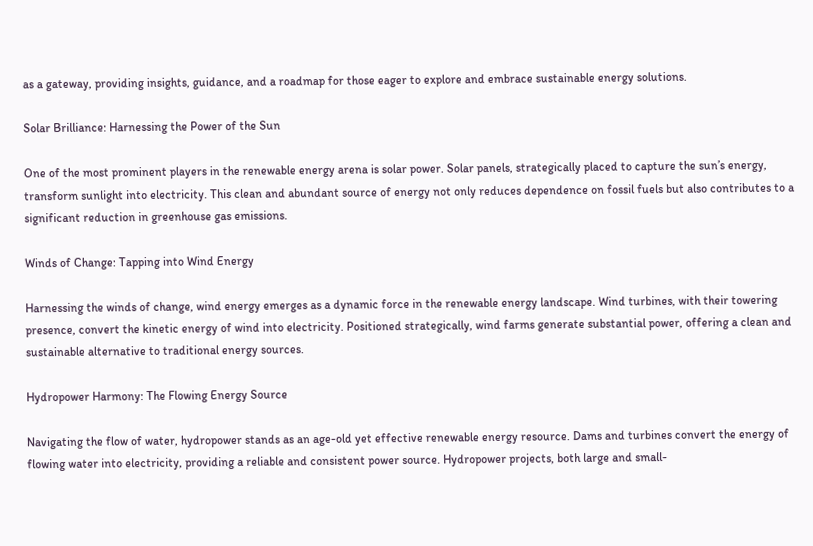as a gateway, providing insights, guidance, and a roadmap for those eager to explore and embrace sustainable energy solutions.

Solar Brilliance: Harnessing the Power of the Sun

One of the most prominent players in the renewable energy arena is solar power. Solar panels, strategically placed to capture the sun’s energy, transform sunlight into electricity. This clean and abundant source of energy not only reduces dependence on fossil fuels but also contributes to a significant reduction in greenhouse gas emissions.

Winds of Change: Tapping into Wind Energy

Harnessing the winds of change, wind energy emerges as a dynamic force in the renewable energy landscape. Wind turbines, with their towering presence, convert the kinetic energy of wind into electricity. Positioned strategically, wind farms generate substantial power, offering a clean and sustainable alternative to traditional energy sources.

Hydropower Harmony: The Flowing Energy Source

Navigating the flow of water, hydropower stands as an age-old yet effective renewable energy resource. Dams and turbines convert the energy of flowing water into electricity, providing a reliable and consistent power source. Hydropower projects, both large and small-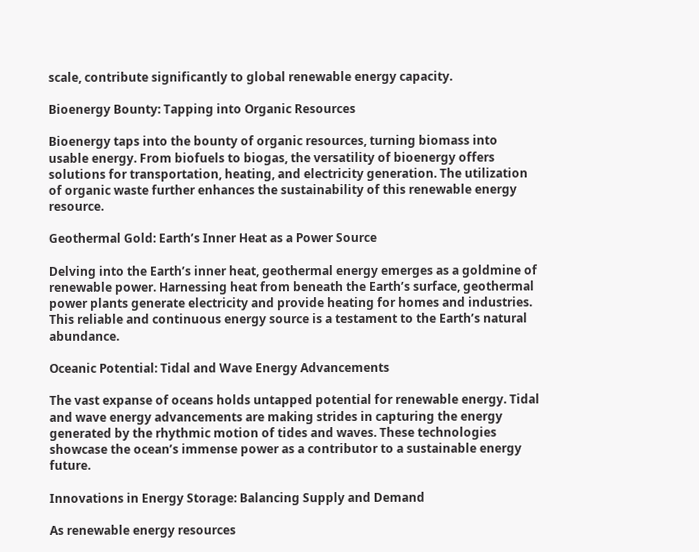scale, contribute significantly to global renewable energy capacity.

Bioenergy Bounty: Tapping into Organic Resources

Bioenergy taps into the bounty of organic resources, turning biomass into usable energy. From biofuels to biogas, the versatility of bioenergy offers solutions for transportation, heating, and electricity generation. The utilization of organic waste further enhances the sustainability of this renewable energy resource.

Geothermal Gold: Earth’s Inner Heat as a Power Source

Delving into the Earth’s inner heat, geothermal energy emerges as a goldmine of renewable power. Harnessing heat from beneath the Earth’s surface, geothermal power plants generate electricity and provide heating for homes and industries. This reliable and continuous energy source is a testament to the Earth’s natural abundance.

Oceanic Potential: Tidal and Wave Energy Advancements

The vast expanse of oceans holds untapped potential for renewable energy. Tidal and wave energy advancements are making strides in capturing the energy generated by the rhythmic motion of tides and waves. These technologies showcase the ocean’s immense power as a contributor to a sustainable energy future.

Innovations in Energy Storage: Balancing Supply and Demand

As renewable energy resources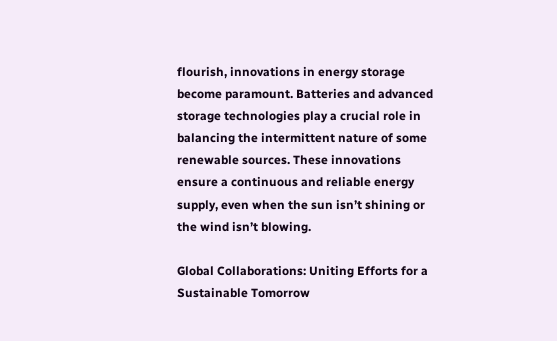flourish, innovations in energy storage become paramount. Batteries and advanced storage technologies play a crucial role in balancing the intermittent nature of some renewable sources. These innovations ensure a continuous and reliable energy supply, even when the sun isn’t shining or the wind isn’t blowing.

Global Collaborations: Uniting Efforts for a Sustainable Tomorrow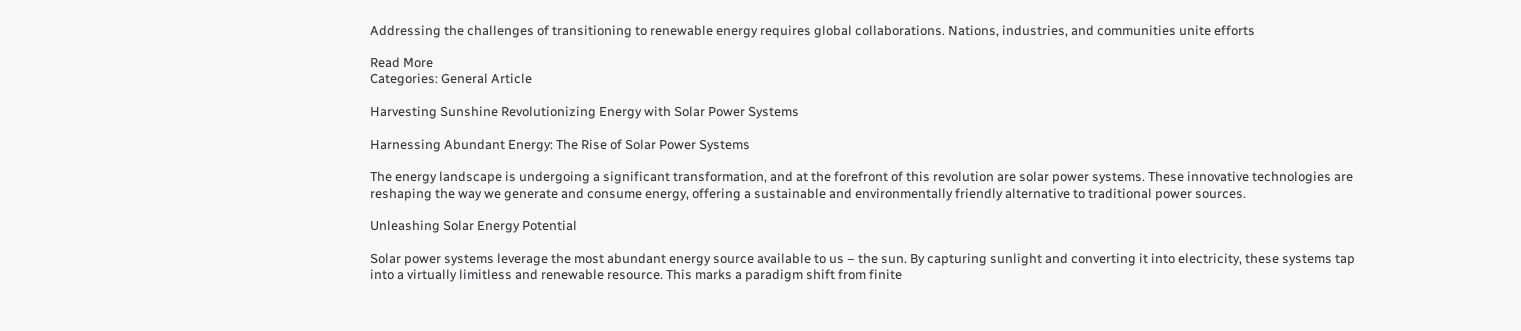Addressing the challenges of transitioning to renewable energy requires global collaborations. Nations, industries, and communities unite efforts

Read More
Categories: General Article

Harvesting Sunshine Revolutionizing Energy with Solar Power Systems

Harnessing Abundant Energy: The Rise of Solar Power Systems

The energy landscape is undergoing a significant transformation, and at the forefront of this revolution are solar power systems. These innovative technologies are reshaping the way we generate and consume energy, offering a sustainable and environmentally friendly alternative to traditional power sources.

Unleashing Solar Energy Potential

Solar power systems leverage the most abundant energy source available to us – the sun. By capturing sunlight and converting it into electricity, these systems tap into a virtually limitless and renewable resource. This marks a paradigm shift from finite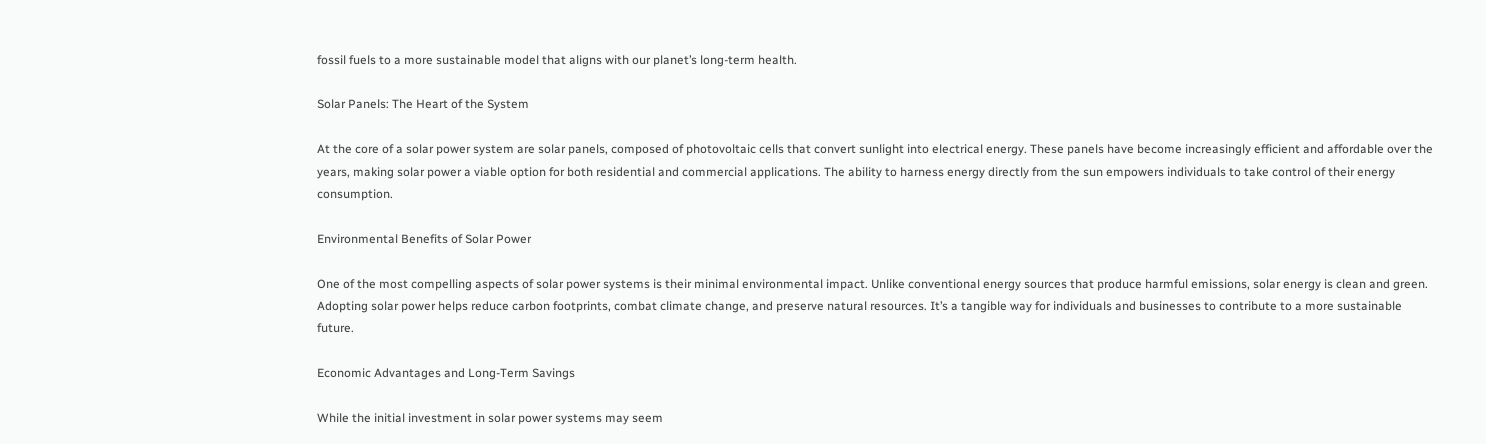fossil fuels to a more sustainable model that aligns with our planet’s long-term health.

Solar Panels: The Heart of the System

At the core of a solar power system are solar panels, composed of photovoltaic cells that convert sunlight into electrical energy. These panels have become increasingly efficient and affordable over the years, making solar power a viable option for both residential and commercial applications. The ability to harness energy directly from the sun empowers individuals to take control of their energy consumption.

Environmental Benefits of Solar Power

One of the most compelling aspects of solar power systems is their minimal environmental impact. Unlike conventional energy sources that produce harmful emissions, solar energy is clean and green. Adopting solar power helps reduce carbon footprints, combat climate change, and preserve natural resources. It’s a tangible way for individuals and businesses to contribute to a more sustainable future.

Economic Advantages and Long-Term Savings

While the initial investment in solar power systems may seem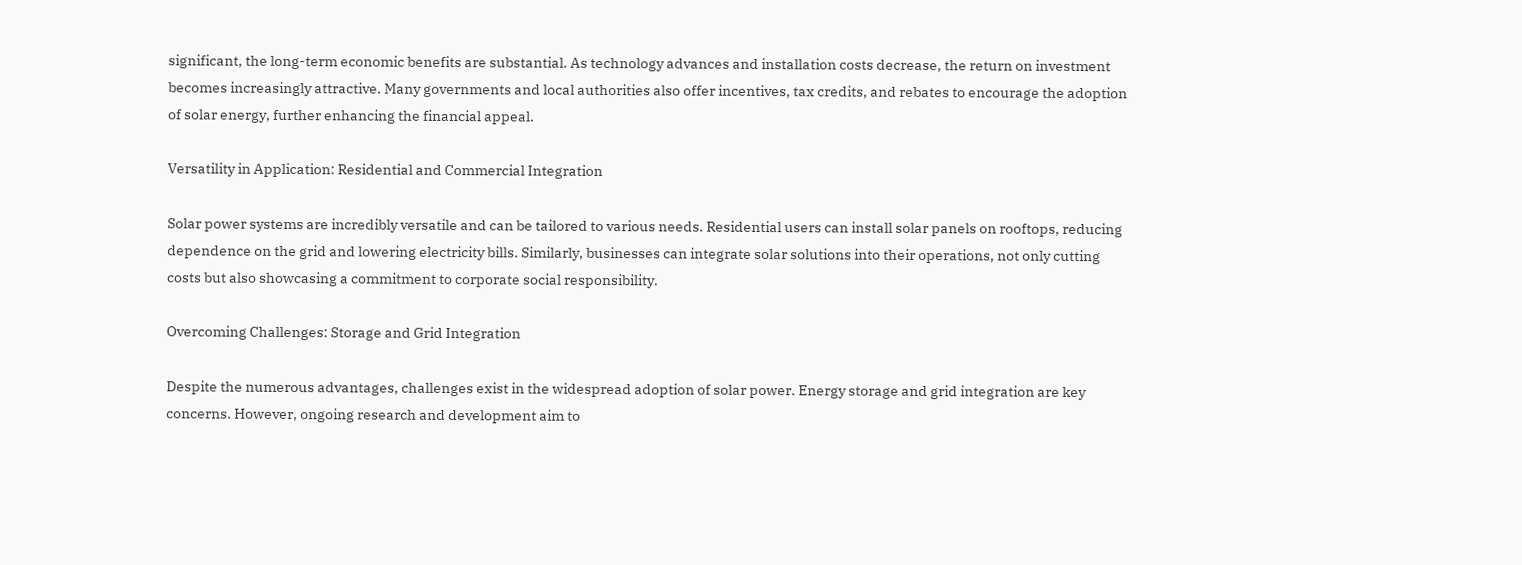significant, the long-term economic benefits are substantial. As technology advances and installation costs decrease, the return on investment becomes increasingly attractive. Many governments and local authorities also offer incentives, tax credits, and rebates to encourage the adoption of solar energy, further enhancing the financial appeal.

Versatility in Application: Residential and Commercial Integration

Solar power systems are incredibly versatile and can be tailored to various needs. Residential users can install solar panels on rooftops, reducing dependence on the grid and lowering electricity bills. Similarly, businesses can integrate solar solutions into their operations, not only cutting costs but also showcasing a commitment to corporate social responsibility.

Overcoming Challenges: Storage and Grid Integration

Despite the numerous advantages, challenges exist in the widespread adoption of solar power. Energy storage and grid integration are key concerns. However, ongoing research and development aim to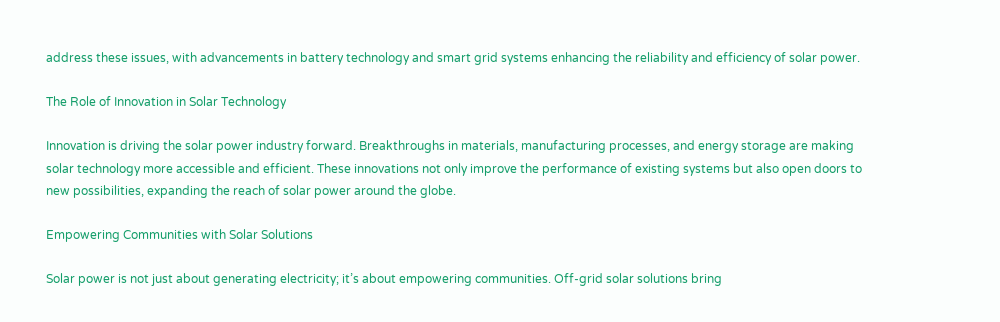address these issues, with advancements in battery technology and smart grid systems enhancing the reliability and efficiency of solar power.

The Role of Innovation in Solar Technology

Innovation is driving the solar power industry forward. Breakthroughs in materials, manufacturing processes, and energy storage are making solar technology more accessible and efficient. These innovations not only improve the performance of existing systems but also open doors to new possibilities, expanding the reach of solar power around the globe.

Empowering Communities with Solar Solutions

Solar power is not just about generating electricity; it’s about empowering communities. Off-grid solar solutions bring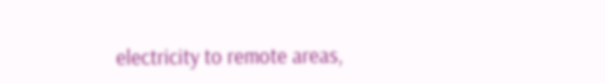electricity to remote areas,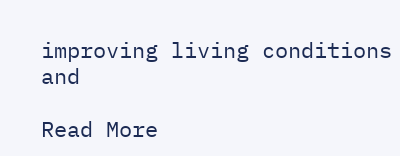improving living conditions and

Read More